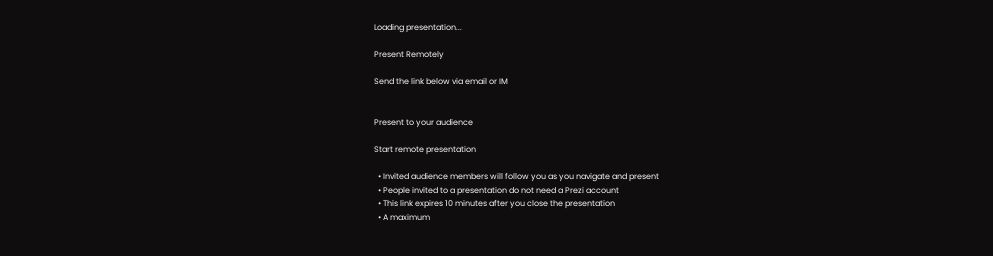Loading presentation...

Present Remotely

Send the link below via email or IM


Present to your audience

Start remote presentation

  • Invited audience members will follow you as you navigate and present
  • People invited to a presentation do not need a Prezi account
  • This link expires 10 minutes after you close the presentation
  • A maximum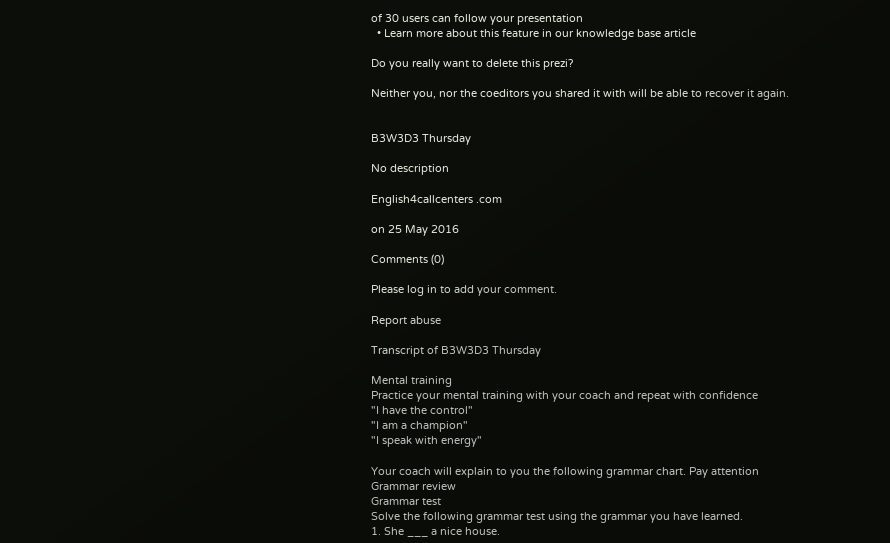of 30 users can follow your presentation
  • Learn more about this feature in our knowledge base article

Do you really want to delete this prezi?

Neither you, nor the coeditors you shared it with will be able to recover it again.


B3W3D3 Thursday

No description

English4callcenters .com

on 25 May 2016

Comments (0)

Please log in to add your comment.

Report abuse

Transcript of B3W3D3 Thursday

Mental training
Practice your mental training with your coach and repeat with confidence
"I have the control"
"I am a champion"
"I speak with energy"

Your coach will explain to you the following grammar chart. Pay attention
Grammar review
Grammar test
Solve the following grammar test using the grammar you have learned.
1. She ___ a nice house.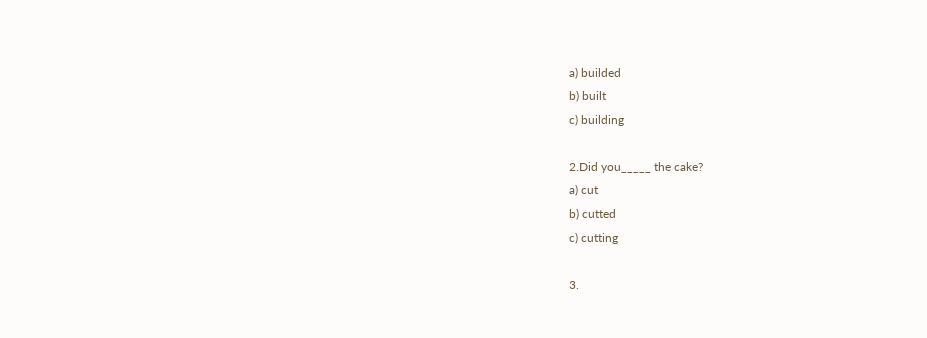a) builded
b) built
c) building

2.Did you_____ the cake?
a) cut
b) cutted
c) cutting

3.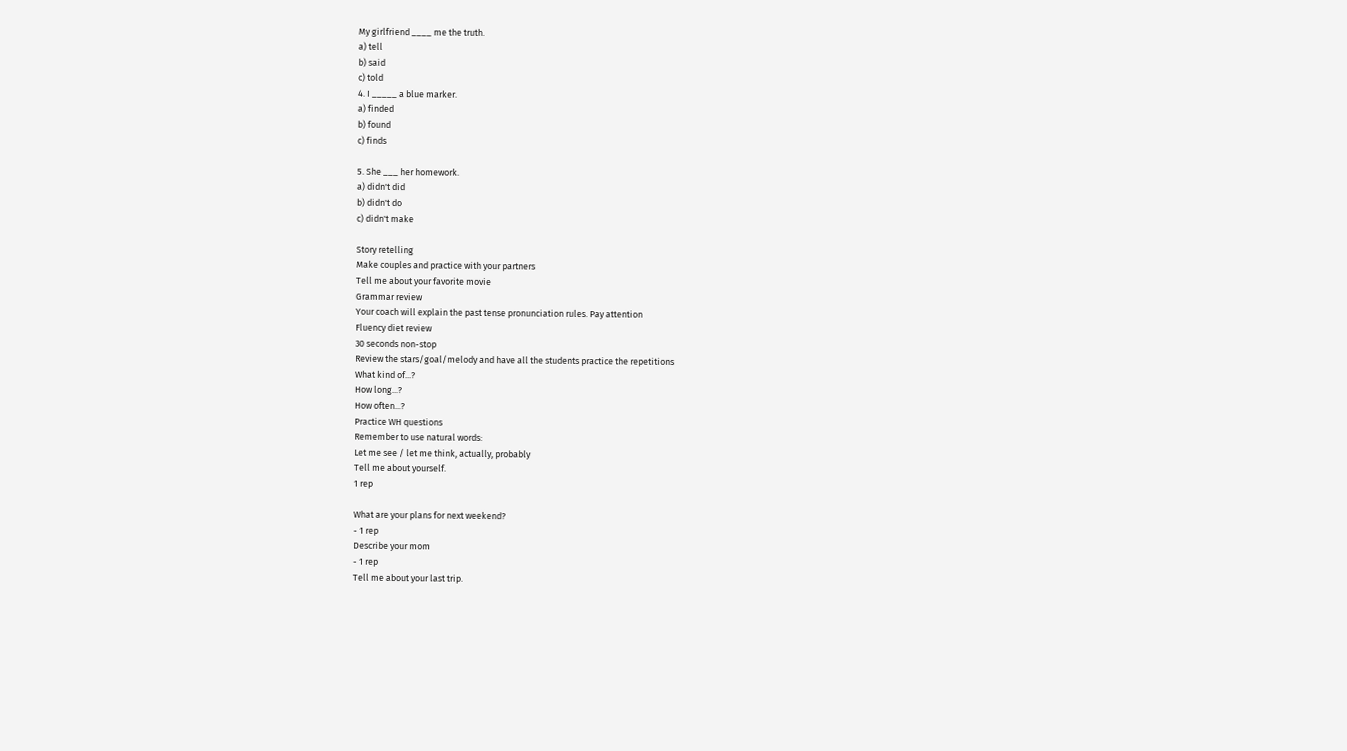My girlfriend ____ me the truth.
a) tell
b) said
c) told
4. I _____ a blue marker.
a) finded
b) found
c) finds

5. She ___ her homework.
a) didn't did
b) didn't do
c) didn't make

Story retelling
Make couples and practice with your partners
Tell me about your favorite movie
Grammar review
Your coach will explain the past tense pronunciation rules. Pay attention
Fluency diet review
30 seconds non-stop
Review the stars/goal/melody and have all the students practice the repetitions
What kind of...?
How long...?
How often...?
Practice WH questions
Remember to use natural words:
Let me see / let me think, actually, probably
Tell me about yourself.
1 rep

What are your plans for next weekend?
- 1 rep
Describe your mom
- 1 rep
Tell me about your last trip.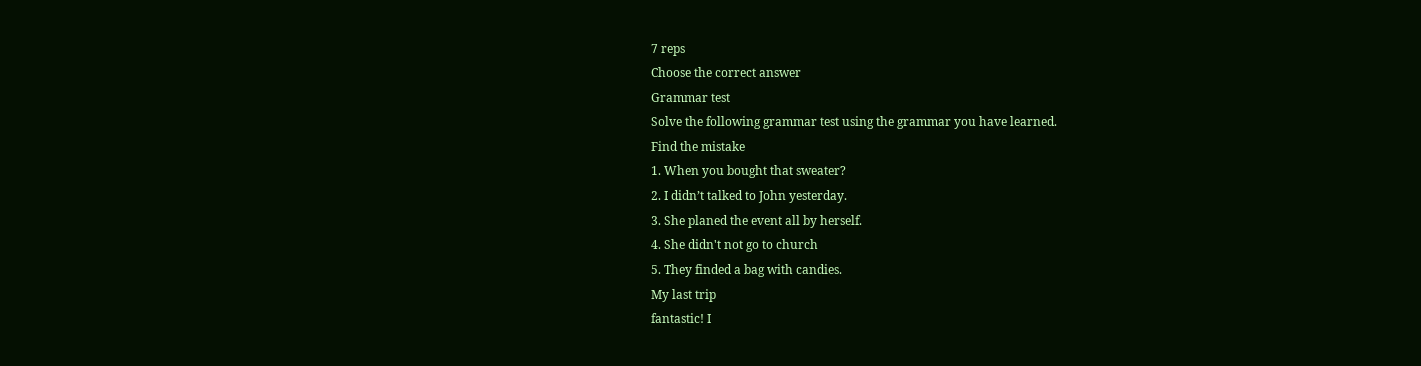7 reps
Choose the correct answer
Grammar test
Solve the following grammar test using the grammar you have learned.
Find the mistake
1. When you bought that sweater?
2. I didn’t talked to John yesterday.
3. She planed the event all by herself.
4. She didn't not go to church
5. They finded a bag with candies.
My last trip
fantastic! I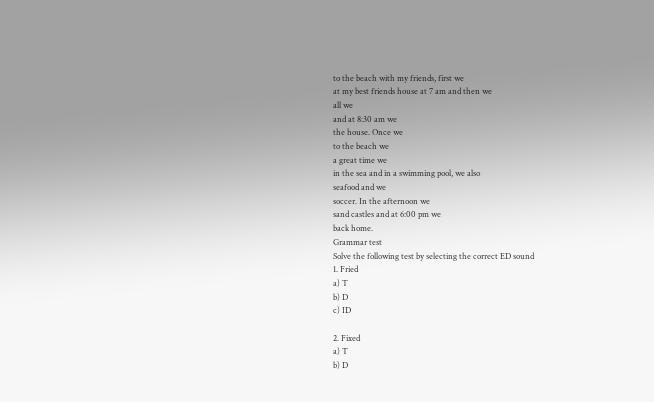to the beach with my friends, first we
at my best friends house at 7 am and then we
all we
and at 8:30 am we
the house. Once we
to the beach we
a great time we
in the sea and in a swimming pool, we also
seafood and we
soccer. In the afternoon we
sand castles and at 6:00 pm we
back home.
Grammar test
Solve the following test by selecting the correct ED sound
1. Fried
a) T
b) D
c) ID

2. Fixed
a) T
b) D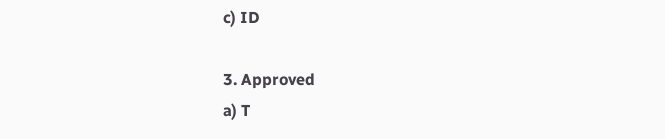c) ID

3. Approved
a) T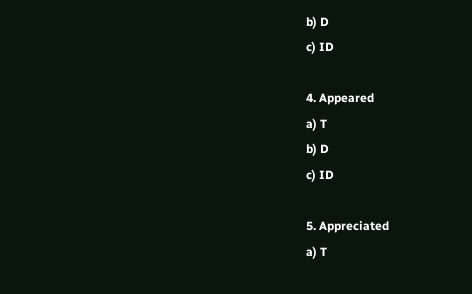b) D
c) ID

4. Appeared
a) T
b) D
c) ID

5. Appreciated
a) T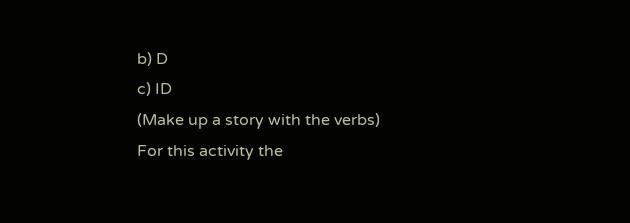b) D
c) ID
(Make up a story with the verbs)
For this activity the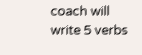coach will write 5 verbs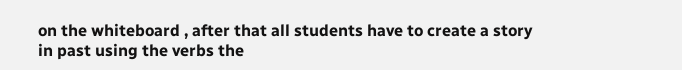on the whiteboard , after that all students have to create a story in past using the verbs the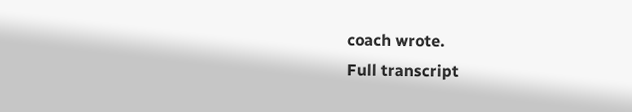coach wrote.
Full transcript